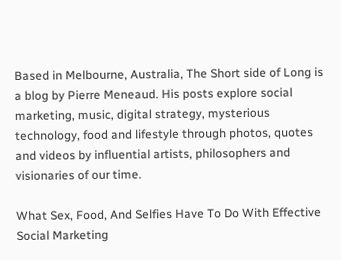Based in Melbourne, Australia, The Short side of Long is a blog by Pierre Meneaud. His posts explore social marketing, music, digital strategy, mysterious technology, food and lifestyle through photos, quotes and videos by influential artists, philosophers and visionaries of our time.

What Sex, Food, And Selfies Have To Do With Effective Social Marketing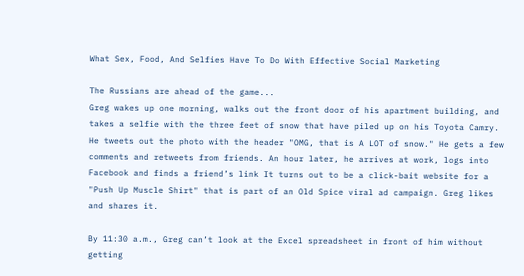What Sex, Food, And Selfies Have To Do With Effective Social Marketing

The Russians are ahead of the game...
Greg wakes up one morning, walks out the front door of his apartment building, and takes a selfie with the three feet of snow that have piled up on his Toyota Camry. He tweets out the photo with the header "OMG, that is A LOT of snow." He gets a few comments and retweets from friends. An hour later, he arrives at work, logs into Facebook and finds a friend’s link It turns out to be a click-bait website for a "Push Up Muscle Shirt" that is part of an Old Spice viral ad campaign. Greg likes and shares it.

By 11:30 a.m., Greg can’t look at the Excel spreadsheet in front of him without getting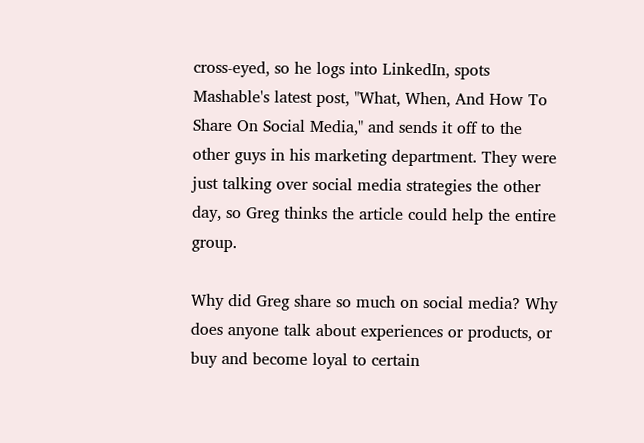cross-eyed, so he logs into LinkedIn, spots Mashable's latest post, "What, When, And How To Share On Social Media," and sends it off to the other guys in his marketing department. They were just talking over social media strategies the other day, so Greg thinks the article could help the entire group.

Why did Greg share so much on social media? Why does anyone talk about experiences or products, or buy and become loyal to certain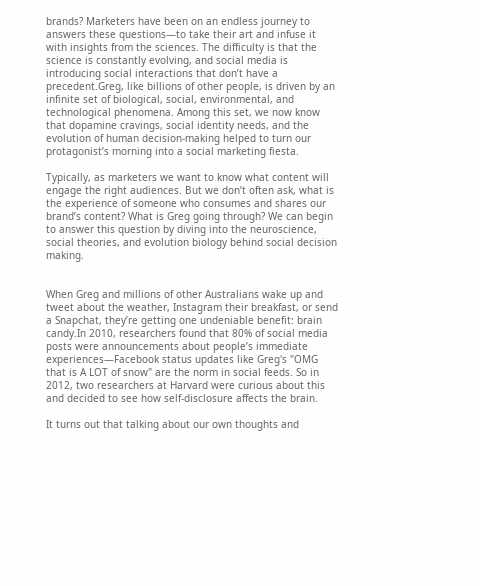brands? Marketers have been on an endless journey to answers these questions—to take their art and infuse it with insights from the sciences. The difficulty is that the science is constantly evolving, and social media is introducing social interactions that don’t have a precedent.Greg, like billions of other people, is driven by an infinite set of biological, social, environmental, and technological phenomena. Among this set, we now know that dopamine cravings, social identity needs, and the evolution of human decision-making helped to turn our protagonist’s morning into a social marketing fiesta.

Typically, as marketers we want to know what content will engage the right audiences. But we don’t often ask, what is the experience of someone who consumes and shares our brand’s content? What is Greg going through? We can begin to answer this question by diving into the neuroscience, social theories, and evolution biology behind social decision making.


When Greg and millions of other Australians wake up and tweet about the weather, Instagram their breakfast, or send a Snapchat, they’re getting one undeniable benefit: brain candy.In 2010, researchers found that 80% of social media posts were announcements about people’s immediate experiences—Facebook status updates like Greg's "OMG that is A LOT of snow" are the norm in social feeds. So in 2012, two researchers at Harvard were curious about this and decided to see how self-disclosure affects the brain.

It turns out that talking about our own thoughts and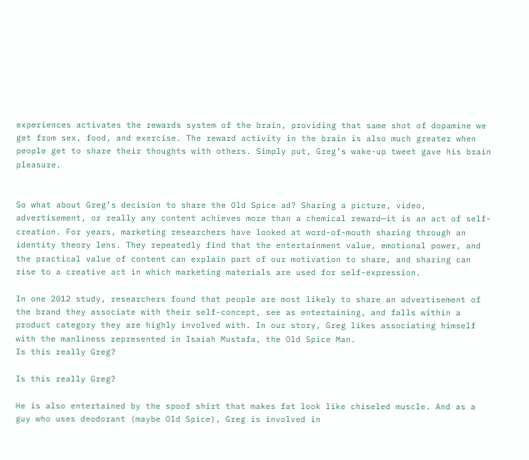experiences activates the rewards system of the brain, providing that same shot of dopamine we get from sex, food, and exercise. The reward activity in the brain is also much greater when people get to share their thoughts with others. Simply put, Greg’s wake-up tweet gave his brain pleasure.


So what about Greg’s decision to share the Old Spice ad? Sharing a picture, video, advertisement, or really any content achieves more than a chemical reward—it is an act of self-creation. For years, marketing researchers have looked at word-of-mouth sharing through an identity theory lens. They repeatedly find that the entertainment value, emotional power, and the practical value of content can explain part of our motivation to share, and sharing can rise to a creative act in which marketing materials are used for self-expression.

In one 2012 study, researchers found that people are most likely to share an advertisement of the brand they associate with their self-concept, see as entertaining, and falls within a product category they are highly involved with. In our story, Greg likes associating himself with the manliness represented in Isaiah Mustafa, the Old Spice Man.
Is this really Greg?

Is this really Greg?

He is also entertained by the spoof shirt that makes fat look like chiseled muscle. And as a guy who uses deodorant (maybe Old Spice), Greg is involved in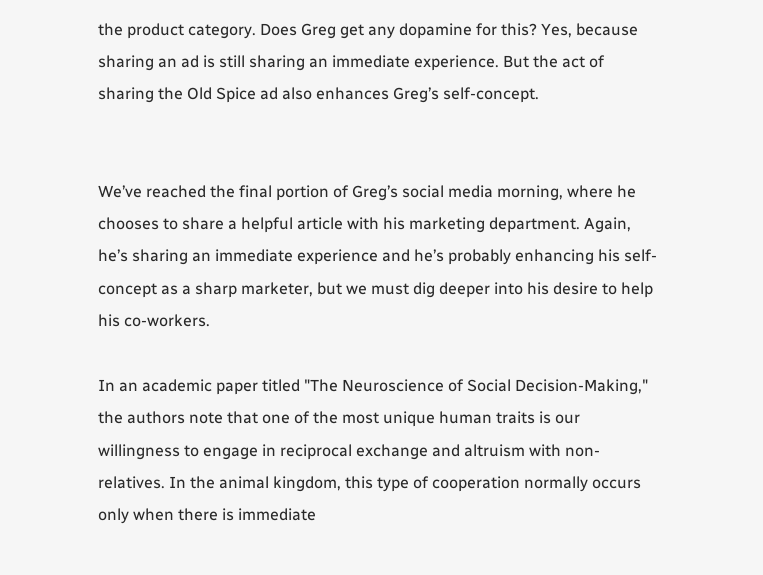the product category. Does Greg get any dopamine for this? Yes, because sharing an ad is still sharing an immediate experience. But the act of sharing the Old Spice ad also enhances Greg’s self-concept.


We’ve reached the final portion of Greg’s social media morning, where he chooses to share a helpful article with his marketing department. Again, he’s sharing an immediate experience and he’s probably enhancing his self-concept as a sharp marketer, but we must dig deeper into his desire to help his co-workers.

In an academic paper titled "The Neuroscience of Social Decision-Making," the authors note that one of the most unique human traits is our willingness to engage in reciprocal exchange and altruism with non-relatives. In the animal kingdom, this type of cooperation normally occurs only when there is immediate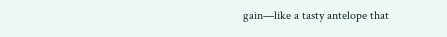gain—like a tasty antelope that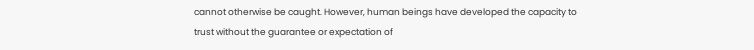cannot otherwise be caught. However, human beings have developed the capacity to trust without the guarantee or expectation of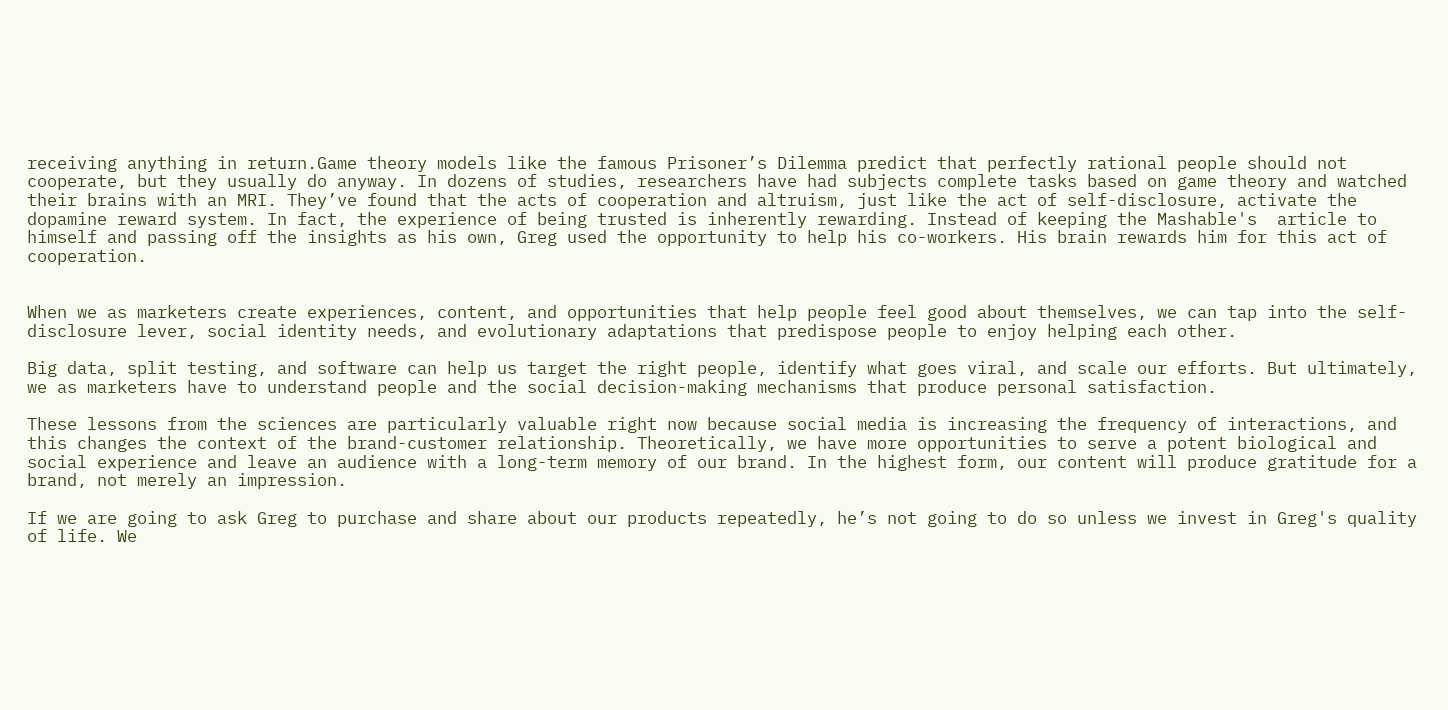receiving anything in return.Game theory models like the famous Prisoner’s Dilemma predict that perfectly rational people should not cooperate, but they usually do anyway. In dozens of studies, researchers have had subjects complete tasks based on game theory and watched their brains with an MRI. They’ve found that the acts of cooperation and altruism, just like the act of self-disclosure, activate the dopamine reward system. In fact, the experience of being trusted is inherently rewarding. Instead of keeping the Mashable's  article to himself and passing off the insights as his own, Greg used the opportunity to help his co-workers. His brain rewards him for this act of cooperation.


When we as marketers create experiences, content, and opportunities that help people feel good about themselves, we can tap into the self-disclosure lever, social identity needs, and evolutionary adaptations that predispose people to enjoy helping each other.

Big data, split testing, and software can help us target the right people, identify what goes viral, and scale our efforts. But ultimately, we as marketers have to understand people and the social decision-making mechanisms that produce personal satisfaction.

These lessons from the sciences are particularly valuable right now because social media is increasing the frequency of interactions, and this changes the context of the brand-customer relationship. Theoretically, we have more opportunities to serve a potent biological and social experience and leave an audience with a long-term memory of our brand. In the highest form, our content will produce gratitude for a brand, not merely an impression.

If we are going to ask Greg to purchase and share about our products repeatedly, he’s not going to do so unless we invest in Greg's quality of life. We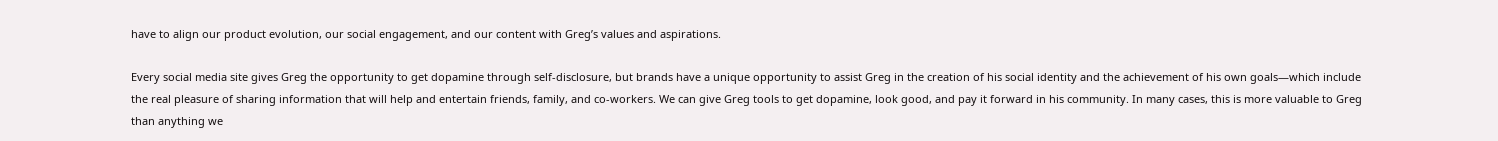have to align our product evolution, our social engagement, and our content with Greg’s values and aspirations.

Every social media site gives Greg the opportunity to get dopamine through self-disclosure, but brands have a unique opportunity to assist Greg in the creation of his social identity and the achievement of his own goals—which include the real pleasure of sharing information that will help and entertain friends, family, and co-workers. We can give Greg tools to get dopamine, look good, and pay it forward in his community. In many cases, this is more valuable to Greg than anything we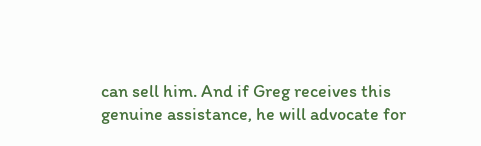can sell him. And if Greg receives this genuine assistance, he will advocate for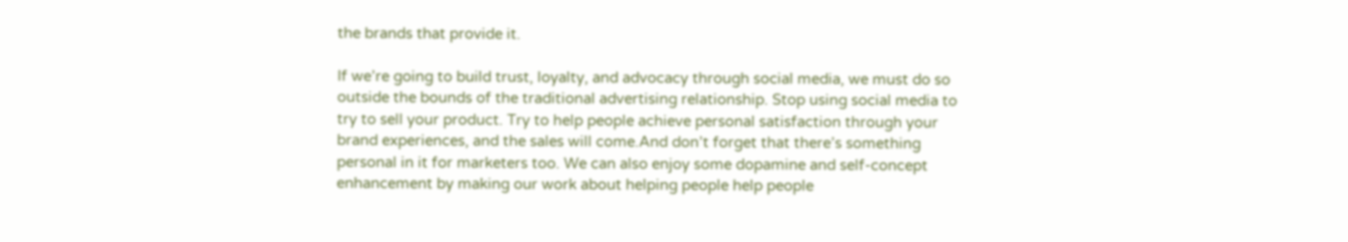the brands that provide it.

If we’re going to build trust, loyalty, and advocacy through social media, we must do so outside the bounds of the traditional advertising relationship. Stop using social media to try to sell your product. Try to help people achieve personal satisfaction through your brand experiences, and the sales will come.And don’t forget that there’s something personal in it for marketers too. We can also enjoy some dopamine and self-concept enhancement by making our work about helping people help people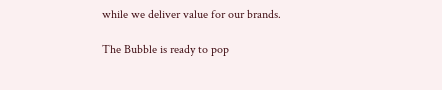while we deliver value for our brands.

The Bubble is ready to pop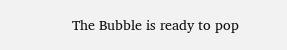The Bubble is ready to pop